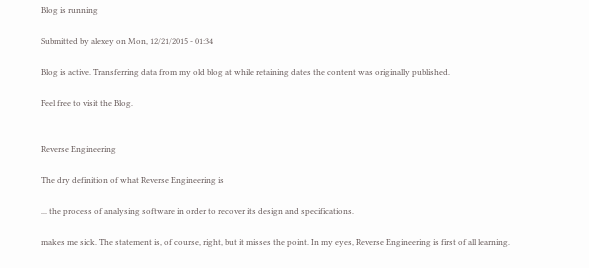Blog is running

Submitted by alexey on Mon, 12/21/2015 - 01:34

Blog is active. Transferring data from my old blog at while retaining dates the content was originally published.

Feel free to visit the Blog.


Reverse Engineering

The dry definition of what Reverse Engineering is

... the process of analysing software in order to recover its design and specifications.

makes me sick. The statement is, of course, right, but it misses the point. In my eyes, Reverse Engineering is first of all learning.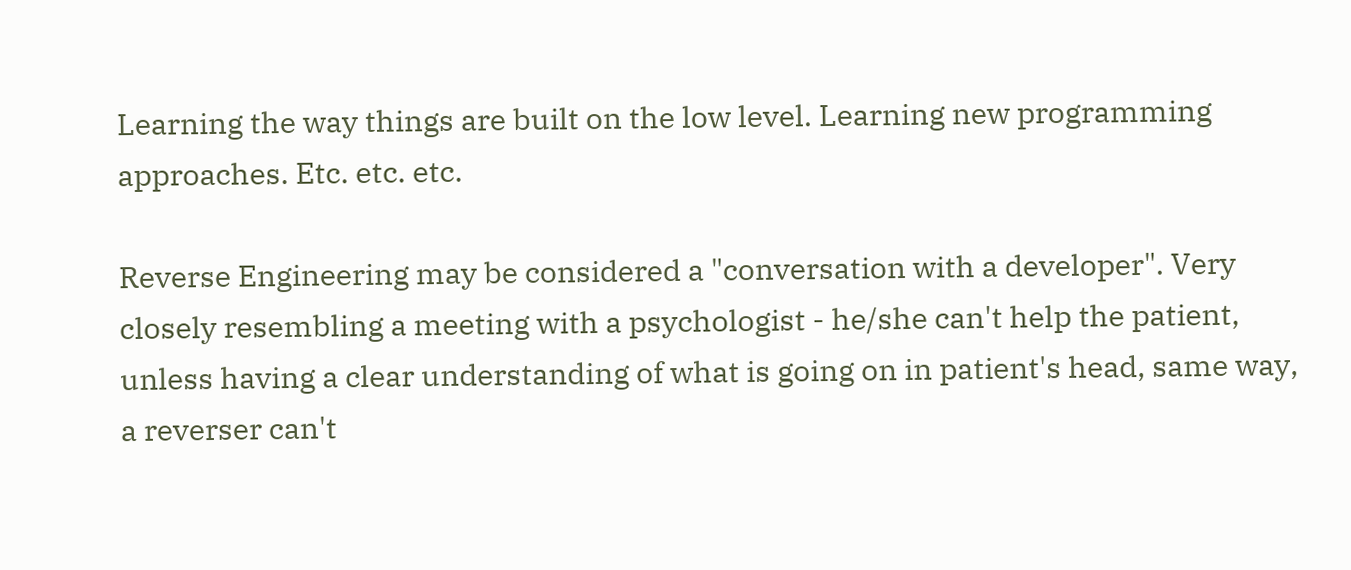Learning the way things are built on the low level. Learning new programming approaches. Etc. etc. etc.

Reverse Engineering may be considered a "conversation with a developer". Very closely resembling a meeting with a psychologist - he/she can't help the patient, unless having a clear understanding of what is going on in patient's head, same way, a reverser can't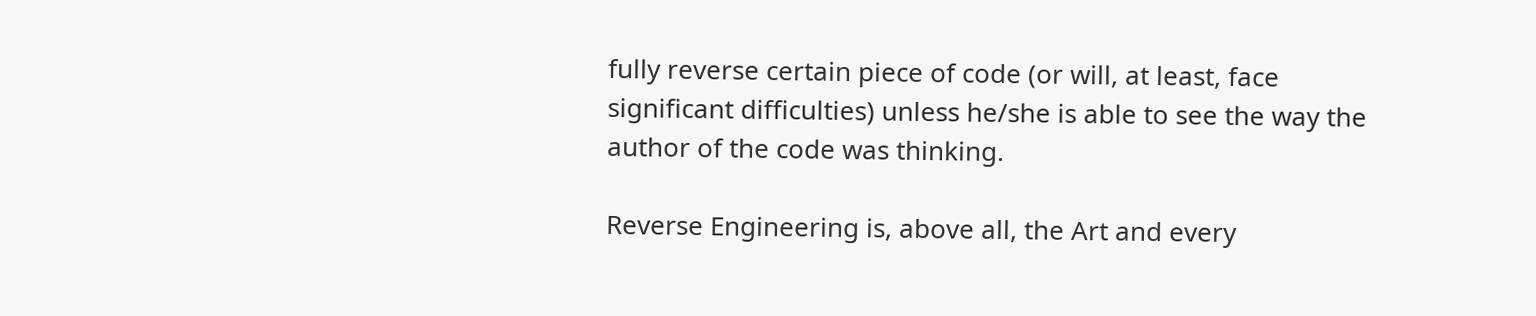fully reverse certain piece of code (or will, at least, face significant difficulties) unless he/she is able to see the way the author of the code was thinking.

Reverse Engineering is, above all, the Art and every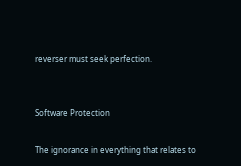reverser must seek perfection.


Software Protection

The ignorance in everything that relates to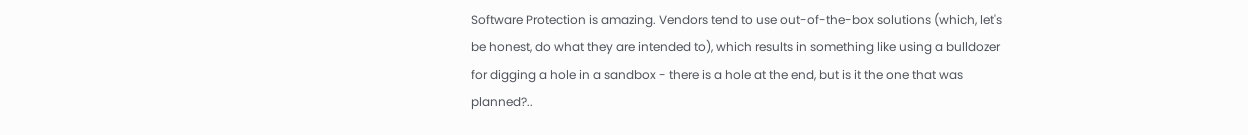Software Protection is amazing. Vendors tend to use out-of-the-box solutions (which, let's be honest, do what they are intended to), which results in something like using a bulldozer for digging a hole in a sandbox - there is a hole at the end, but is it the one that was planned?..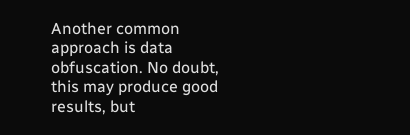Another common approach is data obfuscation. No doubt, this may produce good results, but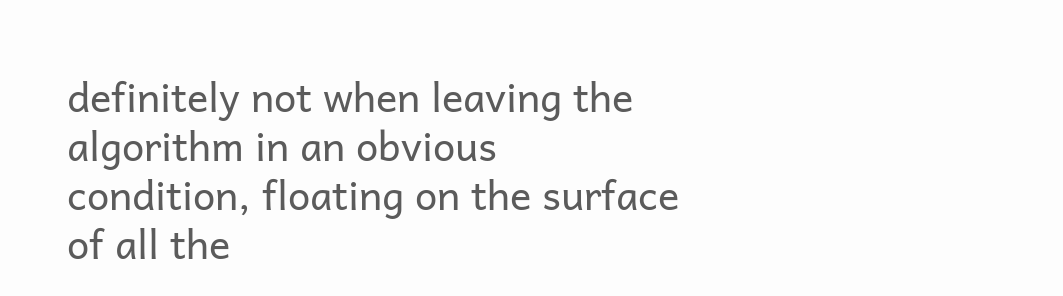definitely not when leaving the algorithm in an obvious condition, floating on the surface of all the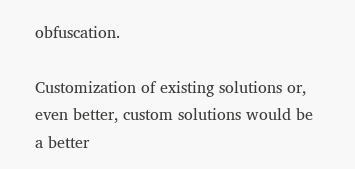obfuscation.

Customization of existing solutions or, even better, custom solutions would be a better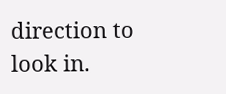direction to look in.